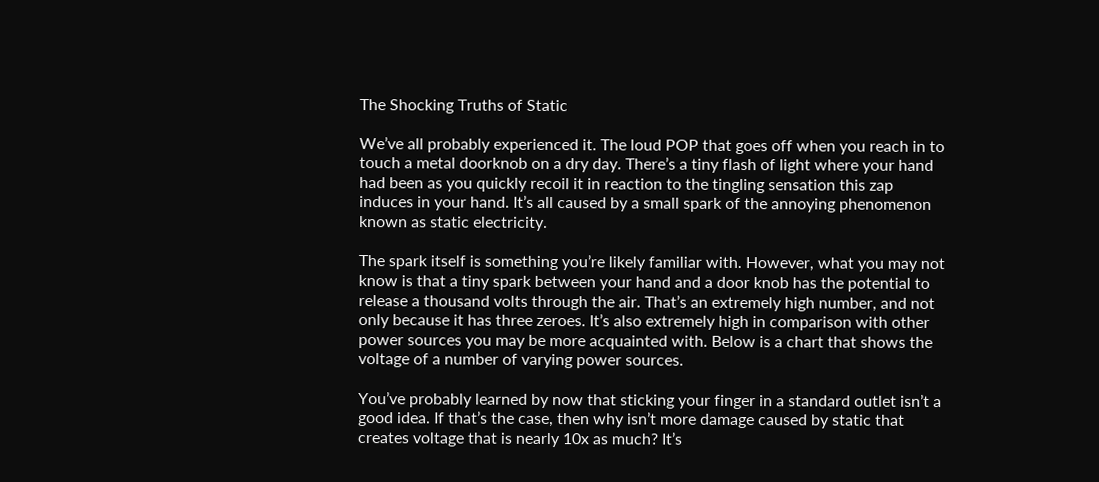The Shocking Truths of Static

We’ve all probably experienced it. The loud POP that goes off when you reach in to touch a metal doorknob on a dry day. There’s a tiny flash of light where your hand had been as you quickly recoil it in reaction to the tingling sensation this zap induces in your hand. It’s all caused by a small spark of the annoying phenomenon known as static electricity.

The spark itself is something you’re likely familiar with. However, what you may not know is that a tiny spark between your hand and a door knob has the potential to release a thousand volts through the air. That’s an extremely high number, and not only because it has three zeroes. It’s also extremely high in comparison with other power sources you may be more acquainted with. Below is a chart that shows the voltage of a number of varying power sources.

You’ve probably learned by now that sticking your finger in a standard outlet isn’t a good idea. If that’s the case, then why isn’t more damage caused by static that creates voltage that is nearly 10x as much? It’s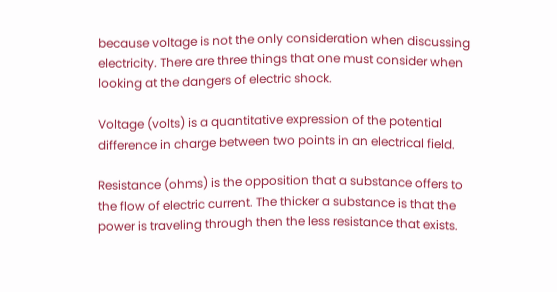because voltage is not the only consideration when discussing electricity. There are three things that one must consider when looking at the dangers of electric shock.

Voltage (volts) is a quantitative expression of the potential difference in charge between two points in an electrical field.

Resistance (ohms) is the opposition that a substance offers to the flow of electric current. The thicker a substance is that the power is traveling through then the less resistance that exists.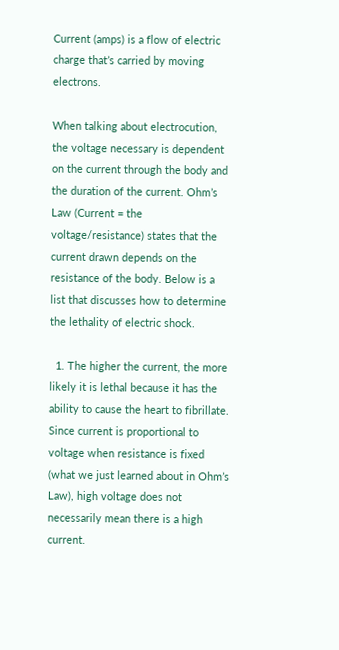Current (amps) is a flow of electric charge that’s carried by moving electrons.

When talking about electrocution, the voltage necessary is dependent on the current through the body and the duration of the current. Ohm’s Law (Current = the voltage/resistance) states that the current drawn depends on the resistance of the body. Below is a list that discusses how to determine the lethality of electric shock.

  1. The higher the current, the more likely it is lethal because it has the ability to cause the heart to fibrillate. Since current is proportional to voltage when resistance is fixed (what we just learned about in Ohm’s Law), high voltage does not necessarily mean there is a high current.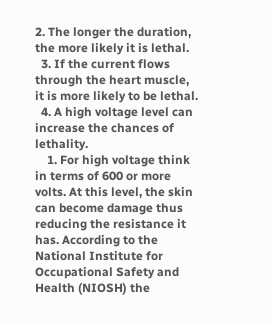2. The longer the duration, the more likely it is lethal.
  3. If the current flows through the heart muscle, it is more likely to be lethal.
  4. A high voltage level can increase the chances of lethality.
    1. For high voltage think in terms of 600 or more volts. At this level, the skin can become damage thus reducing the resistance it has. According to the National Institute for Occupational Safety and Health (NIOSH) the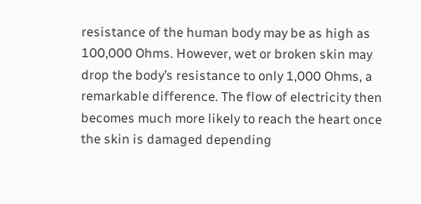resistance of the human body may be as high as 100,000 Ohms. However, wet or broken skin may drop the body’s resistance to only 1,000 Ohms, a remarkable difference. The flow of electricity then becomes much more likely to reach the heart once the skin is damaged depending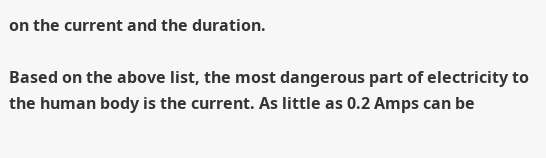on the current and the duration.

Based on the above list, the most dangerous part of electricity to the human body is the current. As little as 0.2 Amps can be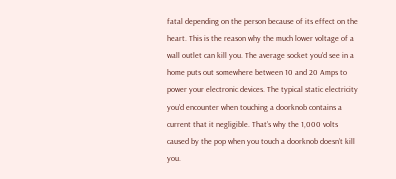fatal depending on the person because of its effect on the heart. This is the reason why the much lower voltage of a wall outlet can kill you. The average socket you’d see in a home puts out somewhere between 10 and 20 Amps to power your electronic devices. The typical static electricity you’d encounter when touching a doorknob contains a current that it negligible. That’s why the 1,000 volts caused by the pop when you touch a doorknob doesn’t kill you.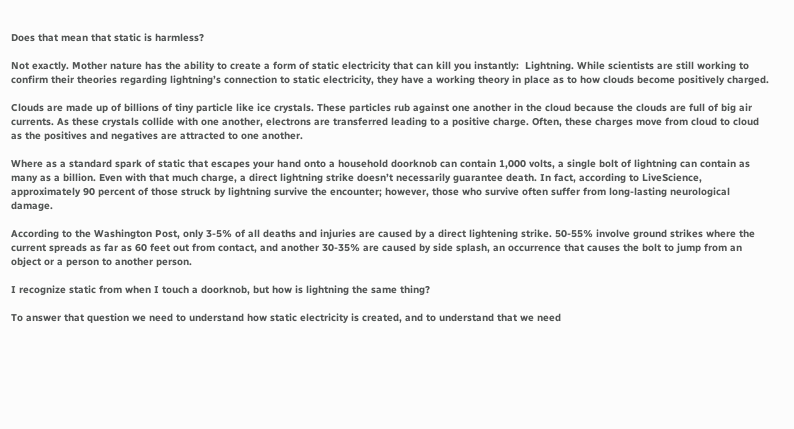Does that mean that static is harmless?

Not exactly. Mother nature has the ability to create a form of static electricity that can kill you instantly:  Lightning. While scientists are still working to confirm their theories regarding lightning’s connection to static electricity, they have a working theory in place as to how clouds become positively charged.

Clouds are made up of billions of tiny particle like ice crystals. These particles rub against one another in the cloud because the clouds are full of big air currents. As these crystals collide with one another, electrons are transferred leading to a positive charge. Often, these charges move from cloud to cloud as the positives and negatives are attracted to one another.

Where as a standard spark of static that escapes your hand onto a household doorknob can contain 1,000 volts, a single bolt of lightning can contain as many as a billion. Even with that much charge, a direct lightning strike doesn’t necessarily guarantee death. In fact, according to LiveScience, approximately 90 percent of those struck by lightning survive the encounter; however, those who survive often suffer from long-lasting neurological damage.

According to the Washington Post, only 3-5% of all deaths and injuries are caused by a direct lightening strike. 50-55% involve ground strikes where the current spreads as far as 60 feet out from contact, and another 30-35% are caused by side splash, an occurrence that causes the bolt to jump from an object or a person to another person.

I recognize static from when I touch a doorknob, but how is lightning the same thing?

To answer that question we need to understand how static electricity is created, and to understand that we need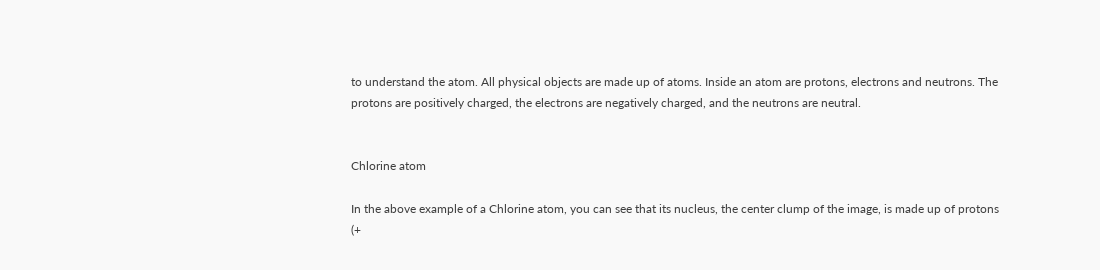to understand the atom. All physical objects are made up of atoms. Inside an atom are protons, electrons and neutrons. The protons are positively charged, the electrons are negatively charged, and the neutrons are neutral.


Chlorine atom

In the above example of a Chlorine atom, you can see that its nucleus, the center clump of the image, is made up of protons (+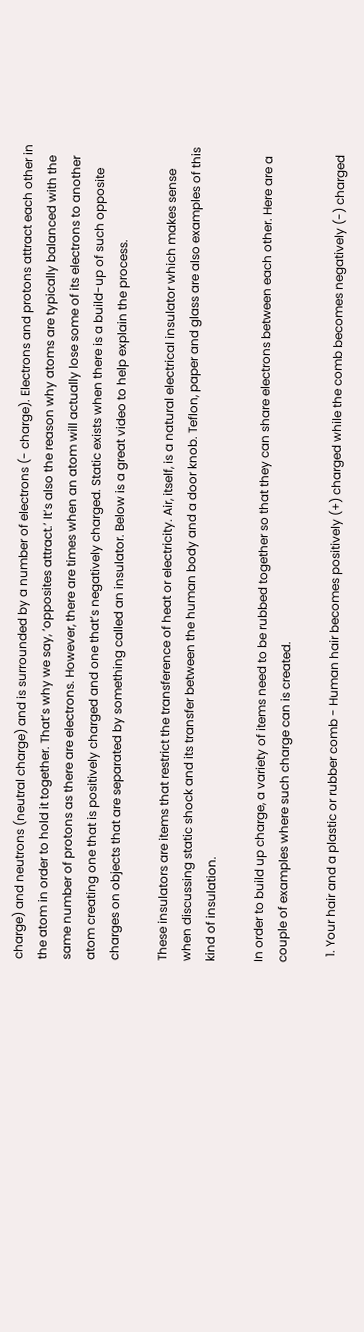charge) and neutrons (neutral charge) and is surrounded by a number of electrons (- charge). Electrons and protons attract each other in the atom in order to hold it together. That’s why we say, ‘opposites attract.’ It’s also the reason why atoms are typically balanced with the same number of protons as there are electrons. However, there are times when an atom will actually lose some of its electrons to another atom creating one that is positively charged and one that’s negatively charged. Static exists when there is a build-up of such opposite charges on objects that are separated by something called an insulator. Below is a great video to help explain the process.

These insulators are items that restrict the transference of heat or electricity. Air, itself, is a natural electrical insulator which makes sense when discussing static shock and its transfer between the human body and a door knob. Teflon, paper and glass are also examples of this kind of insulation.

In order to build up charge, a variety of items need to be rubbed together so that they can share electrons between each other. Here are a couple of examples where such charge can is created.

  1. Your hair and a plastic or rubber comb - Human hair becomes positively (+) charged while the comb becomes negatively (-) charged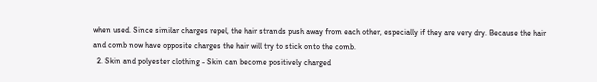when used. Since similar charges repel, the hair strands push away from each other, especially if they are very dry. Because the hair and comb now have opposite charges the hair will try to stick onto the comb.
  2. Skin and polyester clothing - Skin can become positively charged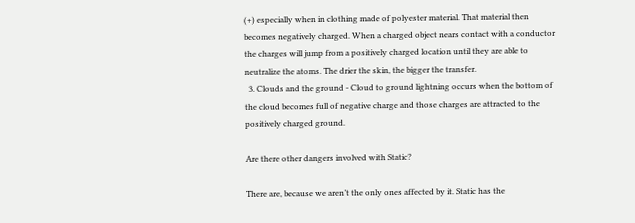(+) especially when in clothing made of polyester material. That material then becomes negatively charged. When a charged object nears contact with a conductor the charges will jump from a positively charged location until they are able to neutralize the atoms. The drier the skin, the bigger the transfer.
  3. Clouds and the ground - Cloud to ground lightning occurs when the bottom of the cloud becomes full of negative charge and those charges are attracted to the positively charged ground.

Are there other dangers involved with Static?

There are, because we aren’t the only ones affected by it. Static has the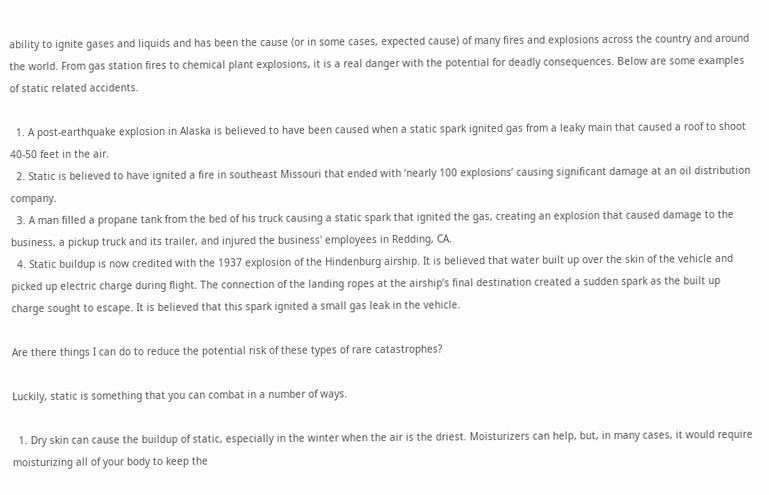ability to ignite gases and liquids and has been the cause (or in some cases, expected cause) of many fires and explosions across the country and around the world. From gas station fires to chemical plant explosions, it is a real danger with the potential for deadly consequences. Below are some examples of static related accidents.

  1. A post-earthquake explosion in Alaska is believed to have been caused when a static spark ignited gas from a leaky main that caused a roof to shoot 40-50 feet in the air.
  2. Static is believed to have ignited a fire in southeast Missouri that ended with ‘nearly 100 explosions’ causing significant damage at an oil distribution company.
  3. A man filled a propane tank from the bed of his truck causing a static spark that ignited the gas, creating an explosion that caused damage to the business, a pickup truck and its trailer, and injured the business' employees in Redding, CA.
  4. Static buildup is now credited with the 1937 explosion of the Hindenburg airship. It is believed that water built up over the skin of the vehicle and picked up electric charge during flight. The connection of the landing ropes at the airship’s final destination created a sudden spark as the built up charge sought to escape. It is believed that this spark ignited a small gas leak in the vehicle.

Are there things I can do to reduce the potential risk of these types of rare catastrophes?

Luckily, static is something that you can combat in a number of ways.

  1. Dry skin can cause the buildup of static, especially in the winter when the air is the driest. Moisturizers can help, but, in many cases, it would require moisturizing all of your body to keep the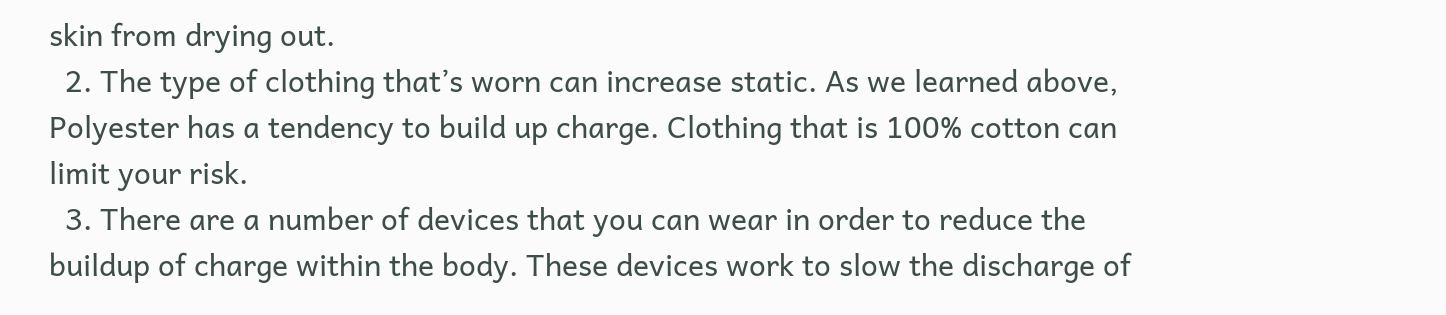skin from drying out.
  2. The type of clothing that’s worn can increase static. As we learned above, Polyester has a tendency to build up charge. Clothing that is 100% cotton can limit your risk.
  3. There are a number of devices that you can wear in order to reduce the buildup of charge within the body. These devices work to slow the discharge of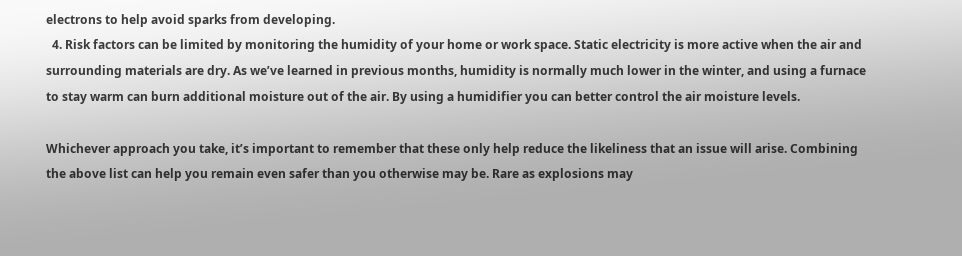electrons to help avoid sparks from developing.
  4. Risk factors can be limited by monitoring the humidity of your home or work space. Static electricity is more active when the air and surrounding materials are dry. As we’ve learned in previous months, humidity is normally much lower in the winter, and using a furnace to stay warm can burn additional moisture out of the air. By using a humidifier you can better control the air moisture levels.

Whichever approach you take, it’s important to remember that these only help reduce the likeliness that an issue will arise. Combining the above list can help you remain even safer than you otherwise may be. Rare as explosions may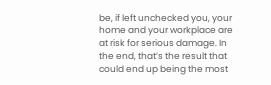be, if left unchecked you, your home and your workplace are at risk for serious damage. In the end, that’s the result that could end up being the most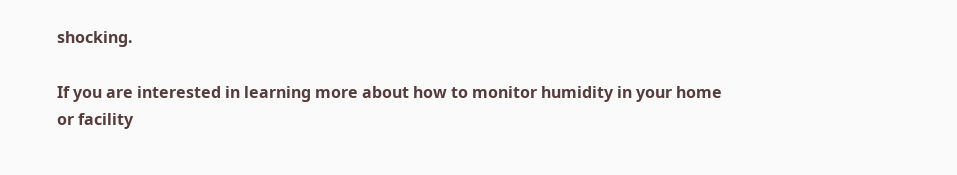shocking.

If you are interested in learning more about how to monitor humidity in your home or facility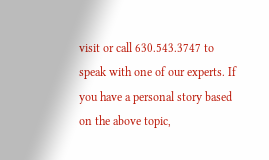visit or call 630.543.3747 to speak with one of our experts. If you have a personal story based on the above topic,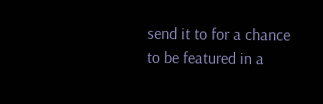send it to for a chance to be featured in a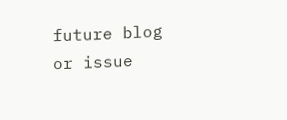future blog or issue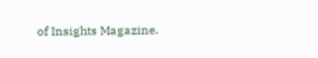of Insights Magazine.